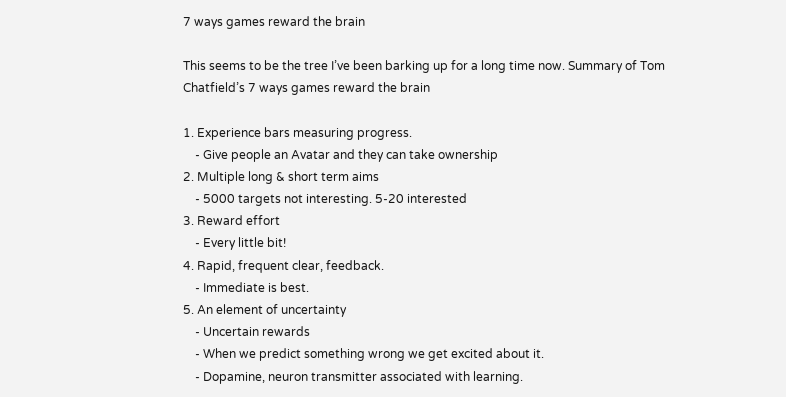7 ways games reward the brain

This seems to be the tree I’ve been barking up for a long time now. Summary of Tom Chatfield’s 7 ways games reward the brain

1. Experience bars measuring progress.
    - Give people an Avatar and they can take ownership
2. Multiple long & short term aims
    - 5000 targets not interesting. 5-20 interested
3. Reward effort
    - Every little bit!
4. Rapid, frequent clear, feedback.
    - Immediate is best.
5. An element of uncertainty
    - Uncertain rewards
    - When we predict something wrong we get excited about it.
    - Dopamine, neuron transmitter associated with learning.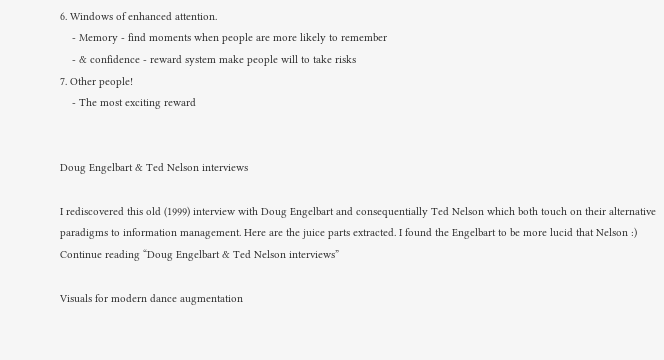6. Windows of enhanced attention.
    - Memory - find moments when people are more likely to remember
    - & confidence - reward system make people will to take risks
7. Other people!
    - The most exciting reward


Doug Engelbart & Ted Nelson interviews

I rediscovered this old (1999) interview with Doug Engelbart and consequentially Ted Nelson which both touch on their alternative paradigms to information management. Here are the juice parts extracted. I found the Engelbart to be more lucid that Nelson :)
Continue reading “Doug Engelbart & Ted Nelson interviews”

Visuals for modern dance augmentation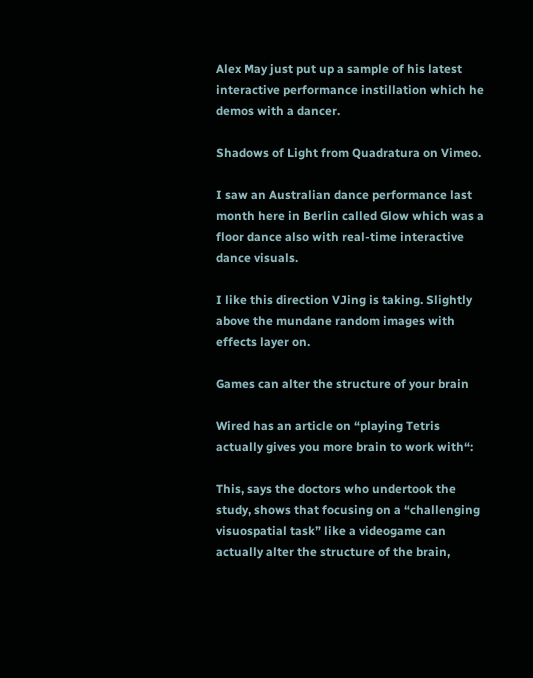Alex May just put up a sample of his latest interactive performance instillation which he demos with a dancer.

Shadows of Light from Quadratura on Vimeo.

I saw an Australian dance performance last month here in Berlin called Glow which was a floor dance also with real-time interactive dance visuals.

I like this direction VJing is taking. Slightly above the mundane random images with effects layer on.

Games can alter the structure of your brain

Wired has an article on “playing Tetris actually gives you more brain to work with“:

This, says the doctors who undertook the study, shows that focusing on a “challenging visuospatial task” like a videogame can actually alter the structure of the brain,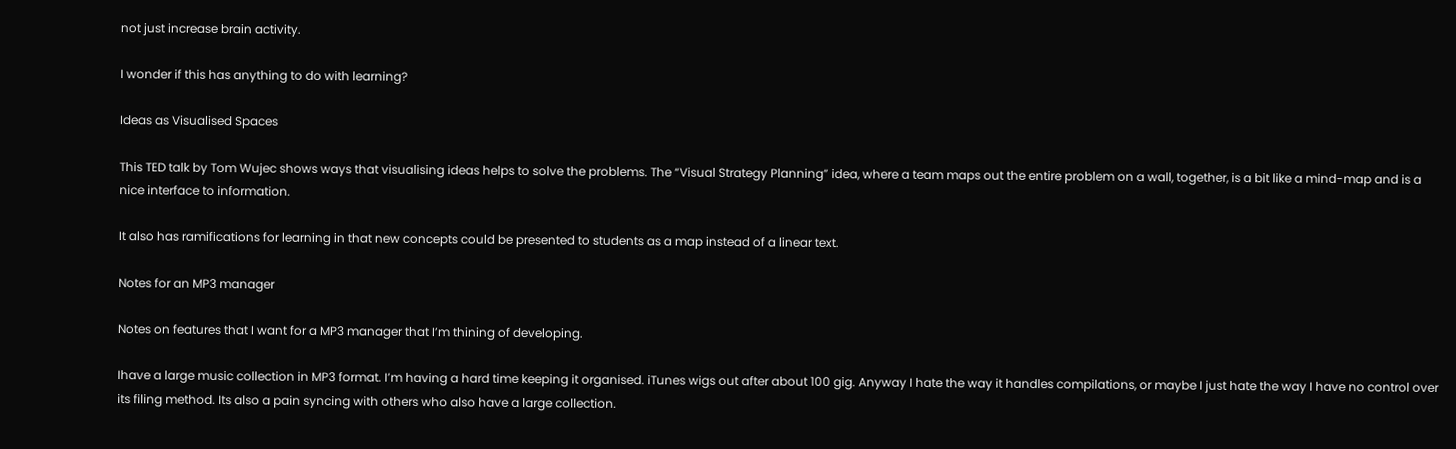not just increase brain activity.

I wonder if this has anything to do with learning?

Ideas as Visualised Spaces

This TED talk by Tom Wujec shows ways that visualising ideas helps to solve the problems. The “Visual Strategy Planning” idea, where a team maps out the entire problem on a wall, together, is a bit like a mind-map and is a nice interface to information.

It also has ramifications for learning in that new concepts could be presented to students as a map instead of a linear text.

Notes for an MP3 manager

Notes on features that I want for a MP3 manager that I’m thining of developing.

Ihave a large music collection in MP3 format. I’m having a hard time keeping it organised. iTunes wigs out after about 100 gig. Anyway I hate the way it handles compilations, or maybe I just hate the way I have no control over its filing method. Its also a pain syncing with others who also have a large collection.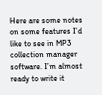Here are some notes on some features I’d like to see in MP3 collection manager software. I’m almost ready to write it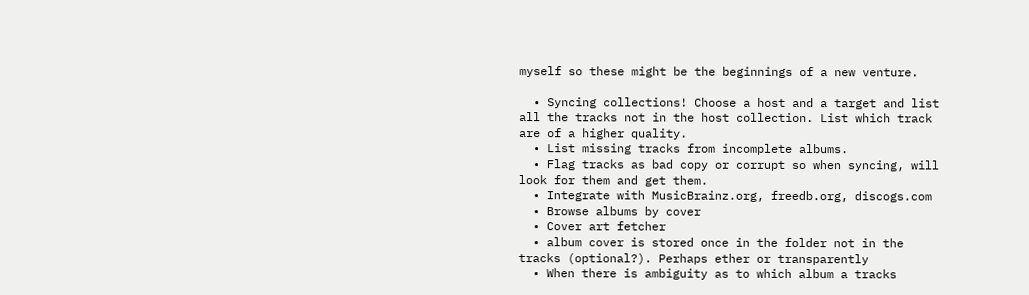myself so these might be the beginnings of a new venture.

  • Syncing collections! Choose a host and a target and list all the tracks not in the host collection. List which track are of a higher quality.
  • List missing tracks from incomplete albums.
  • Flag tracks as bad copy or corrupt so when syncing, will look for them and get them.
  • Integrate with MusicBrainz.org, freedb.org, discogs.com
  • Browse albums by cover
  • Cover art fetcher
  • album cover is stored once in the folder not in the tracks (optional?). Perhaps ether or transparently
  • When there is ambiguity as to which album a tracks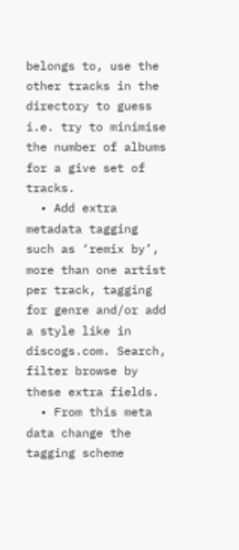belongs to, use the other tracks in the directory to guess i.e. try to minimise the number of albums for a give set of tracks.
  • Add extra metadata tagging such as ‘remix by’, more than one artist per track, tagging for genre and/or add a style like in discogs.com. Search, filter browse by these extra fields.
  • From this meta data change the tagging scheme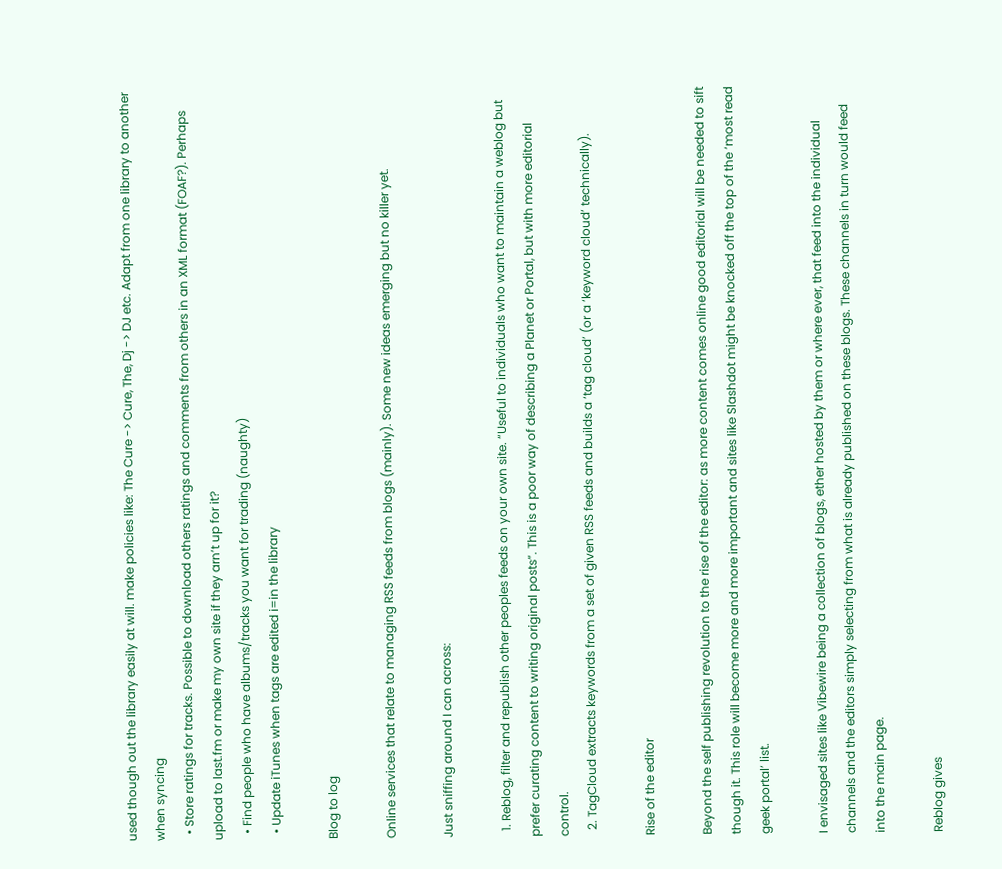used though out the library easily at will. make policies like: The Cure -> Cure, The, Dj -> DJ etc. Adapt from one library to another when syncing
  • Store ratings for tracks. Possible to download others ratings and comments from others in an XML format (FOAF?). Perhaps upload to last.fm or make my own site if they arn’t up for it?
  • Find people who have albums/tracks you want for trading (naughty)
  • Update iTunes when tags are edited i=in the library

Blog to log

Online services that relate to managing RSS feeds from blogs (mainly). Some new ideas emerging but no killer yet.

Just sniffing around I can across:

  1. Reblog, filter and republish other peoples feeds on your own site. “Useful to individuals who want to maintain a weblog but prefer curating content to writing original posts”. This is a poor way of describing a Planet or Portal, but with more editorial control.
  2. TagCloud extracts keywords from a set of given RSS feeds and builds a ‘tag cloud’ (or a ‘keyword cloud’ technically).

Rise of the editor

Beyond the self publishing revolution to the rise of the editor: as more content comes online good editorial will be needed to sift though it. This role will become more and more important and sites like Slashdot might be knocked off the top of the ‘most read geek portal’ list.

I envisaged sites like Vibewire being a collection of blogs, ether hosted by them or where ever, that feed into the individual channels and the editors simply selecting from what is already published on these blogs. These channels in turn would feed into the main page.

Reblog gives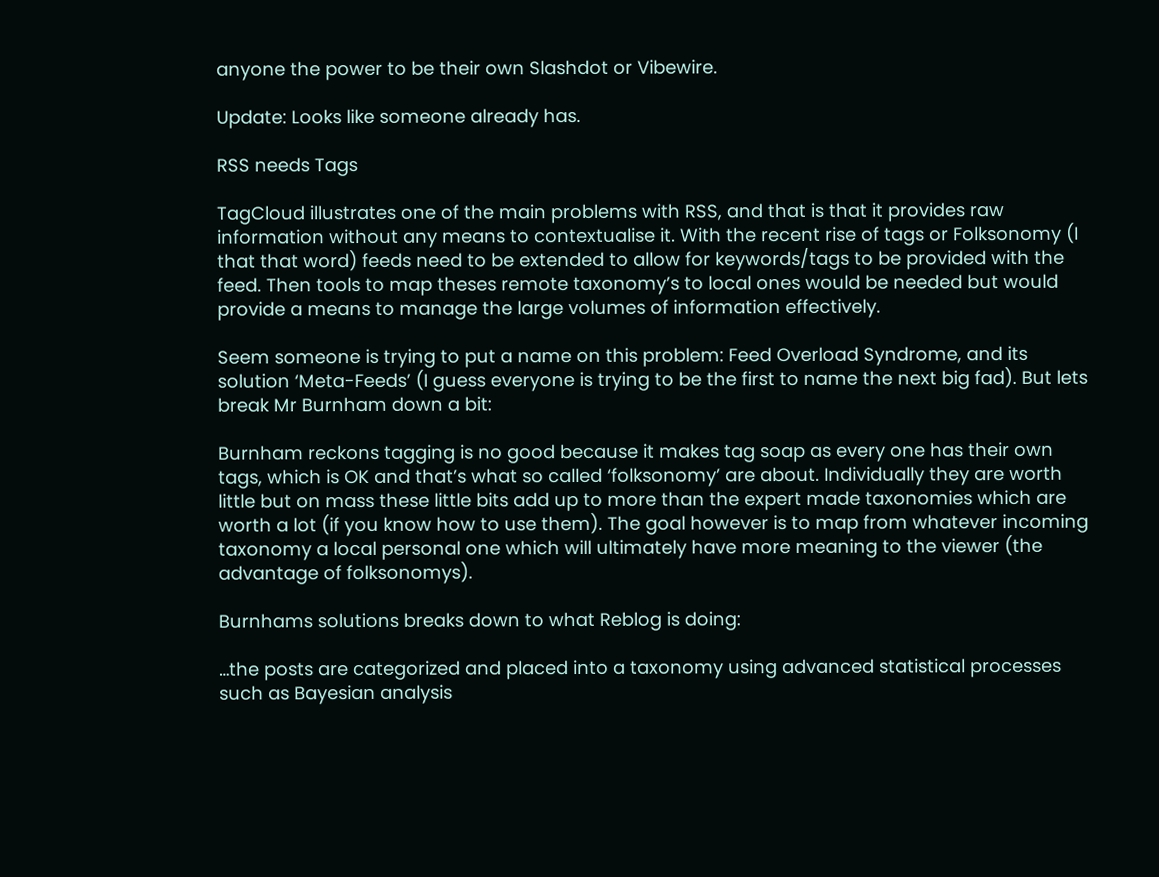anyone the power to be their own Slashdot or Vibewire.

Update: Looks like someone already has.

RSS needs Tags

TagCloud illustrates one of the main problems with RSS, and that is that it provides raw information without any means to contextualise it. With the recent rise of tags or Folksonomy (I that that word) feeds need to be extended to allow for keywords/tags to be provided with the feed. Then tools to map theses remote taxonomy’s to local ones would be needed but would provide a means to manage the large volumes of information effectively.

Seem someone is trying to put a name on this problem: Feed Overload Syndrome, and its solution ‘Meta-Feeds’ (I guess everyone is trying to be the first to name the next big fad). But lets break Mr Burnham down a bit:

Burnham reckons tagging is no good because it makes tag soap as every one has their own tags, which is OK and that’s what so called ‘folksonomy’ are about. Individually they are worth little but on mass these little bits add up to more than the expert made taxonomies which are worth a lot (if you know how to use them). The goal however is to map from whatever incoming taxonomy a local personal one which will ultimately have more meaning to the viewer (the advantage of folksonomys).

Burnhams solutions breaks down to what Reblog is doing:

…the posts are categorized and placed into a taxonomy using advanced statistical processes such as Bayesian analysis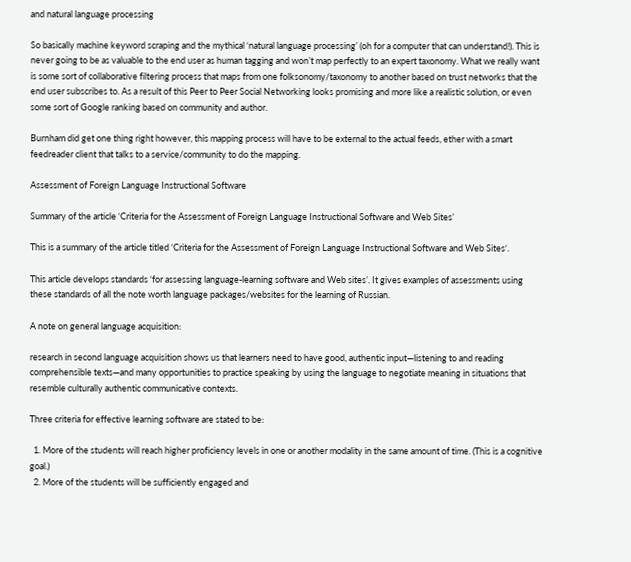and natural language processing

So basically machine keyword scraping and the mythical ‘natural language processing’ (oh for a computer that can understand!). This is never going to be as valuable to the end user as human tagging and won’t map perfectly to an expert taxonomy. What we really want is some sort of collaborative filtering process that maps from one folksonomy/taxonomy to another based on trust networks that the end user subscribes to. As a result of this Peer to Peer Social Networking looks promising and more like a realistic solution, or even some sort of Google ranking based on community and author.

Burnham did get one thing right however, this mapping process will have to be external to the actual feeds, ether with a smart feedreader client that talks to a service/community to do the mapping.

Assessment of Foreign Language Instructional Software

Summary of the article ‘Criteria for the Assessment of Foreign Language Instructional Software and Web Sites’

This is a summary of the article titled ‘Criteria for the Assessment of Foreign Language Instructional Software and Web Sites‘.

This article develops standards ‘for assessing language-learning software and Web sites’. It gives examples of assessments using these standards of all the note worth language packages/websites for the learning of Russian.

A note on general language acquisition:

research in second language acquisition shows us that learners need to have good, authentic input—listening to and reading comprehensible texts—and many opportunities to practice speaking by using the language to negotiate meaning in situations that resemble culturally authentic communicative contexts.

Three criteria for effective learning software are stated to be:

  1. More of the students will reach higher proficiency levels in one or another modality in the same amount of time. (This is a cognitive goal.)
  2. More of the students will be sufficiently engaged and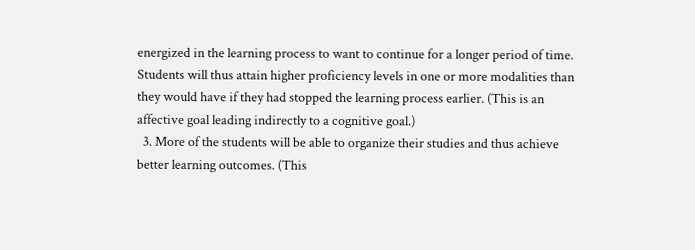energized in the learning process to want to continue for a longer period of time. Students will thus attain higher proficiency levels in one or more modalities than they would have if they had stopped the learning process earlier. (This is an affective goal leading indirectly to a cognitive goal.)
  3. More of the students will be able to organize their studies and thus achieve better learning outcomes. (This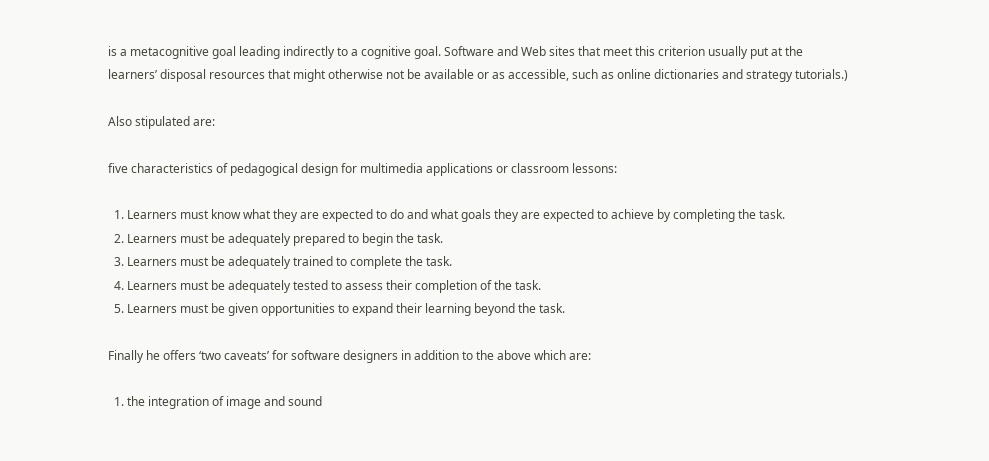is a metacognitive goal leading indirectly to a cognitive goal. Software and Web sites that meet this criterion usually put at the learners’ disposal resources that might otherwise not be available or as accessible, such as online dictionaries and strategy tutorials.)

Also stipulated are:

five characteristics of pedagogical design for multimedia applications or classroom lessons:

  1. Learners must know what they are expected to do and what goals they are expected to achieve by completing the task.
  2. Learners must be adequately prepared to begin the task.
  3. Learners must be adequately trained to complete the task.
  4. Learners must be adequately tested to assess their completion of the task.
  5. Learners must be given opportunities to expand their learning beyond the task.

Finally he offers ‘two caveats’ for software designers in addition to the above which are:

  1. the integration of image and sound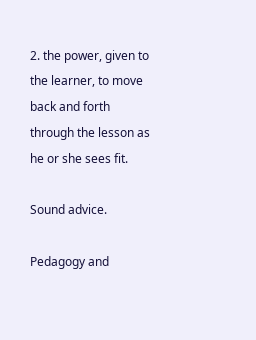2. the power, given to the learner, to move back and forth through the lesson as he or she sees fit.

Sound advice.

Pedagogy and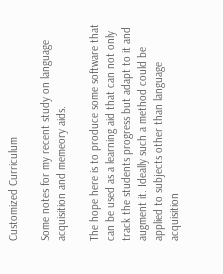Customized Curriculum

Some notes for my recent study on language acquisition and memeory aids.

The hope here is to produce some software that can be used as a learning aid that can not only track the students progress but adapt to it and augment it. Ideally such a method could be applied to subjects other than language acquisition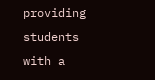providing students with a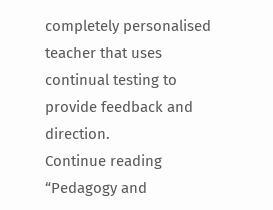completely personalised teacher that uses continual testing to provide feedback and direction.
Continue reading “Pedagogy and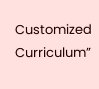Customized Curriculum”